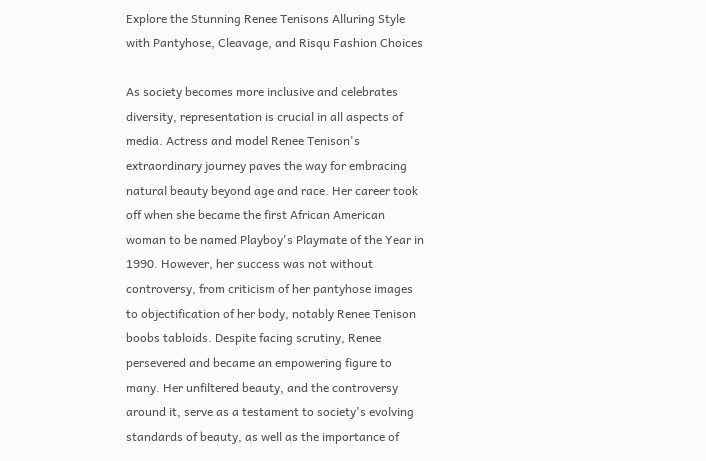Explore the Stunning Renee Tenisons Alluring Style with Pantyhose, Cleavage, and Risqu Fashion Choices

As society becomes more inclusive and celebrates diversity, representation is crucial in all aspects of media. Actress and model Renee Tenison's extraordinary journey paves the way for embracing natural beauty beyond age and race. Her career took off when she became the first African American woman to be named Playboy's Playmate of the Year in 1990. However, her success was not without controversy, from criticism of her pantyhose images to objectification of her body, notably Renee Tenison boobs tabloids. Despite facing scrutiny, Renee persevered and became an empowering figure to many. Her unfiltered beauty, and the controversy around it, serve as a testament to society's evolving standards of beauty, as well as the importance of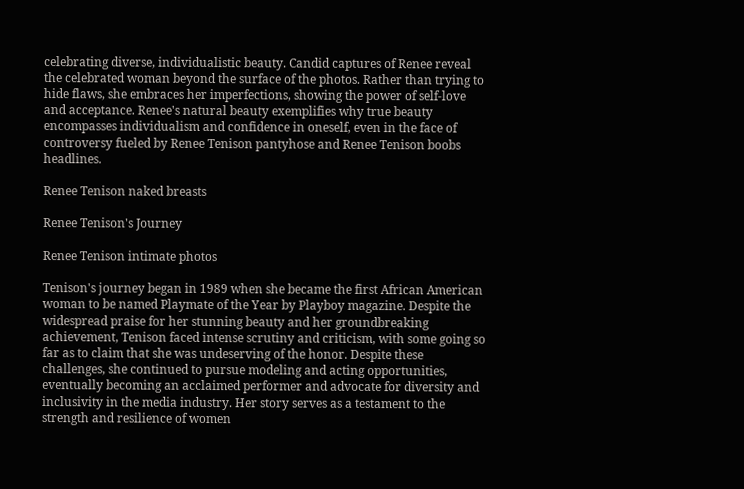celebrating diverse, individualistic beauty. Candid captures of Renee reveal the celebrated woman beyond the surface of the photos. Rather than trying to hide flaws, she embraces her imperfections, showing the power of self-love and acceptance. Renee's natural beauty exemplifies why true beauty encompasses individualism and confidence in oneself, even in the face of controversy fueled by Renee Tenison pantyhose and Renee Tenison boobs headlines.

Renee Tenison naked breasts

Renee Tenison's Journey

Renee Tenison intimate photos

Tenison's journey began in 1989 when she became the first African American woman to be named Playmate of the Year by Playboy magazine. Despite the widespread praise for her stunning beauty and her groundbreaking achievement, Tenison faced intense scrutiny and criticism, with some going so far as to claim that she was undeserving of the honor. Despite these challenges, she continued to pursue modeling and acting opportunities, eventually becoming an acclaimed performer and advocate for diversity and inclusivity in the media industry. Her story serves as a testament to the strength and resilience of women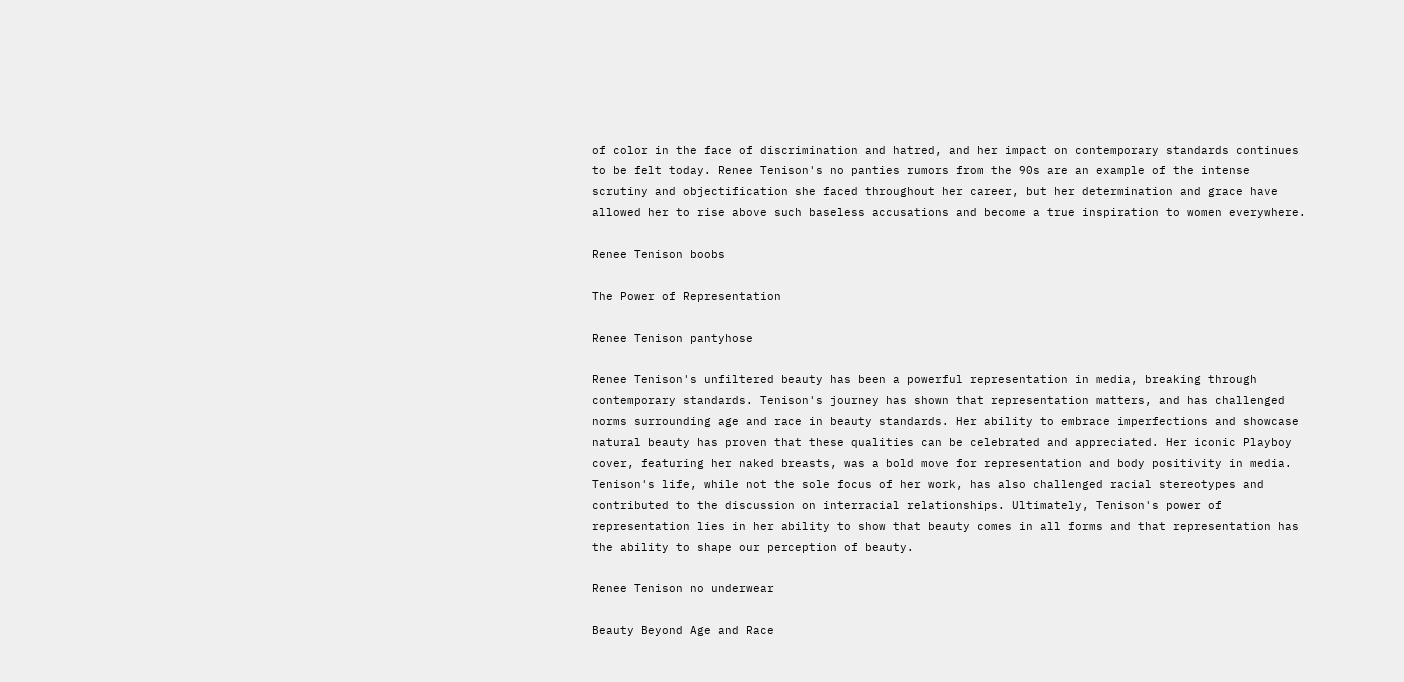of color in the face of discrimination and hatred, and her impact on contemporary standards continues to be felt today. Renee Tenison's no panties rumors from the 90s are an example of the intense scrutiny and objectification she faced throughout her career, but her determination and grace have allowed her to rise above such baseless accusations and become a true inspiration to women everywhere.

Renee Tenison boobs

The Power of Representation

Renee Tenison pantyhose

Renee Tenison's unfiltered beauty has been a powerful representation in media, breaking through contemporary standards. Tenison's journey has shown that representation matters, and has challenged norms surrounding age and race in beauty standards. Her ability to embrace imperfections and showcase natural beauty has proven that these qualities can be celebrated and appreciated. Her iconic Playboy cover, featuring her naked breasts, was a bold move for representation and body positivity in media. Tenison's life, while not the sole focus of her work, has also challenged racial stereotypes and contributed to the discussion on interracial relationships. Ultimately, Tenison's power of representation lies in her ability to show that beauty comes in all forms and that representation has the ability to shape our perception of beauty.

Renee Tenison no underwear

Beauty Beyond Age and Race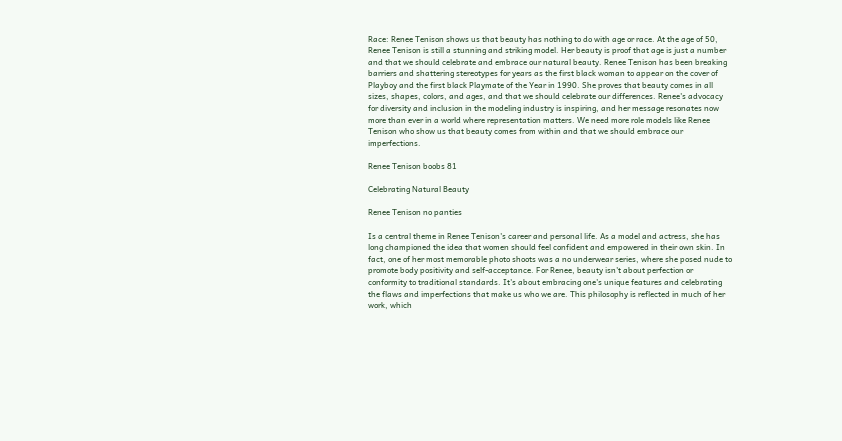Race: Renee Tenison shows us that beauty has nothing to do with age or race. At the age of 50, Renee Tenison is still a stunning and striking model. Her beauty is proof that age is just a number and that we should celebrate and embrace our natural beauty. Renee Tenison has been breaking barriers and shattering stereotypes for years as the first black woman to appear on the cover of Playboy and the first black Playmate of the Year in 1990. She proves that beauty comes in all sizes, shapes, colors, and ages, and that we should celebrate our differences. Renee's advocacy for diversity and inclusion in the modeling industry is inspiring, and her message resonates now more than ever in a world where representation matters. We need more role models like Renee Tenison who show us that beauty comes from within and that we should embrace our imperfections.

Renee Tenison boobs 81

Celebrating Natural Beauty

Renee Tenison no panties

Is a central theme in Renee Tenison's career and personal life. As a model and actress, she has long championed the idea that women should feel confident and empowered in their own skin. In fact, one of her most memorable photo shoots was a no underwear series, where she posed nude to promote body positivity and self-acceptance. For Renee, beauty isn't about perfection or conformity to traditional standards. It's about embracing one's unique features and celebrating the flaws and imperfections that make us who we are. This philosophy is reflected in much of her work, which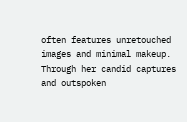often features unretouched images and minimal makeup. Through her candid captures and outspoken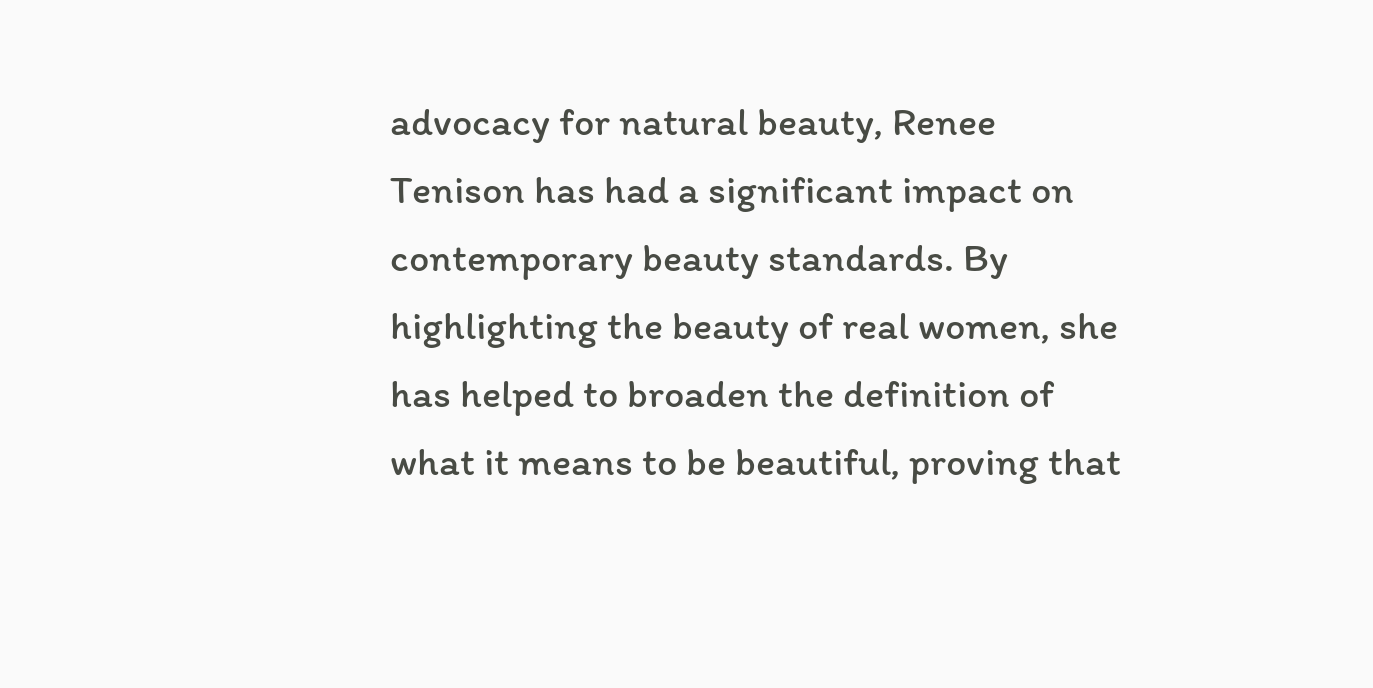advocacy for natural beauty, Renee Tenison has had a significant impact on contemporary beauty standards. By highlighting the beauty of real women, she has helped to broaden the definition of what it means to be beautiful, proving that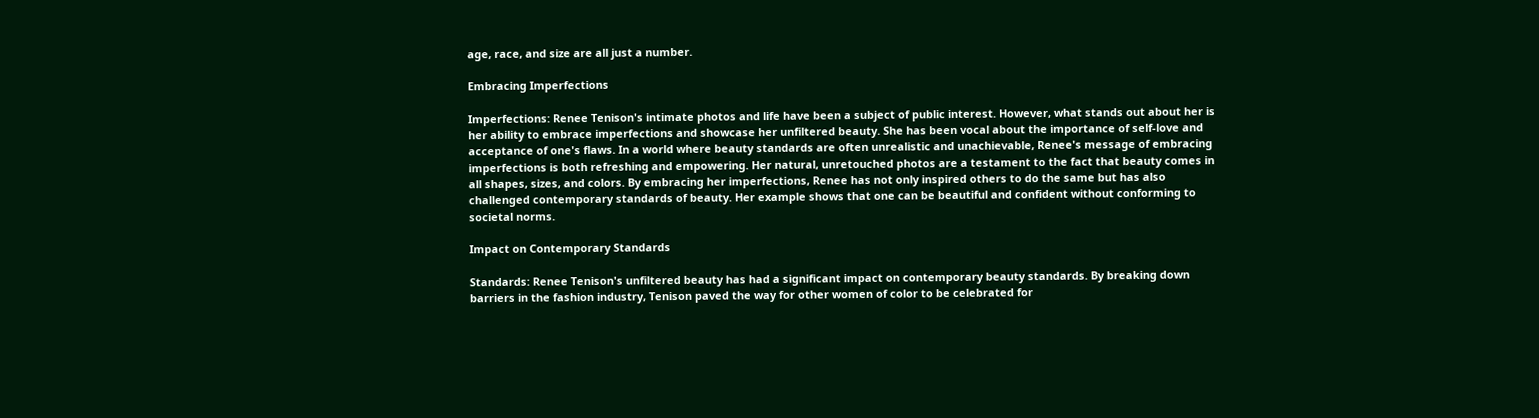age, race, and size are all just a number.

Embracing Imperfections

Imperfections: Renee Tenison's intimate photos and life have been a subject of public interest. However, what stands out about her is her ability to embrace imperfections and showcase her unfiltered beauty. She has been vocal about the importance of self-love and acceptance of one's flaws. In a world where beauty standards are often unrealistic and unachievable, Renee's message of embracing imperfections is both refreshing and empowering. Her natural, unretouched photos are a testament to the fact that beauty comes in all shapes, sizes, and colors. By embracing her imperfections, Renee has not only inspired others to do the same but has also challenged contemporary standards of beauty. Her example shows that one can be beautiful and confident without conforming to societal norms.

Impact on Contemporary Standards

Standards: Renee Tenison's unfiltered beauty has had a significant impact on contemporary beauty standards. By breaking down barriers in the fashion industry, Tenison paved the way for other women of color to be celebrated for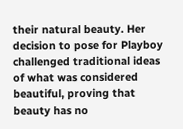their natural beauty. Her decision to pose for Playboy challenged traditional ideas of what was considered beautiful, proving that beauty has no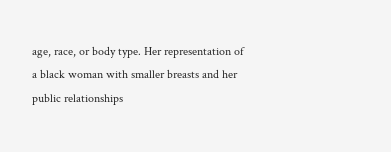age, race, or body type. Her representation of a black woman with smaller breasts and her public relationships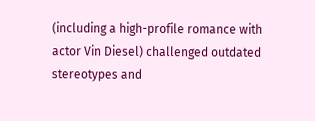(including a high-profile romance with actor Vin Diesel) challenged outdated stereotypes and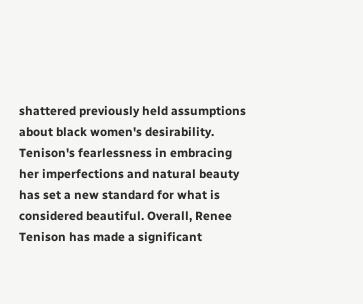shattered previously held assumptions about black women's desirability. Tenison's fearlessness in embracing her imperfections and natural beauty has set a new standard for what is considered beautiful. Overall, Renee Tenison has made a significant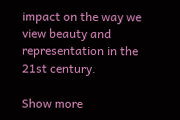impact on the way we view beauty and representation in the 21st century.

Show more